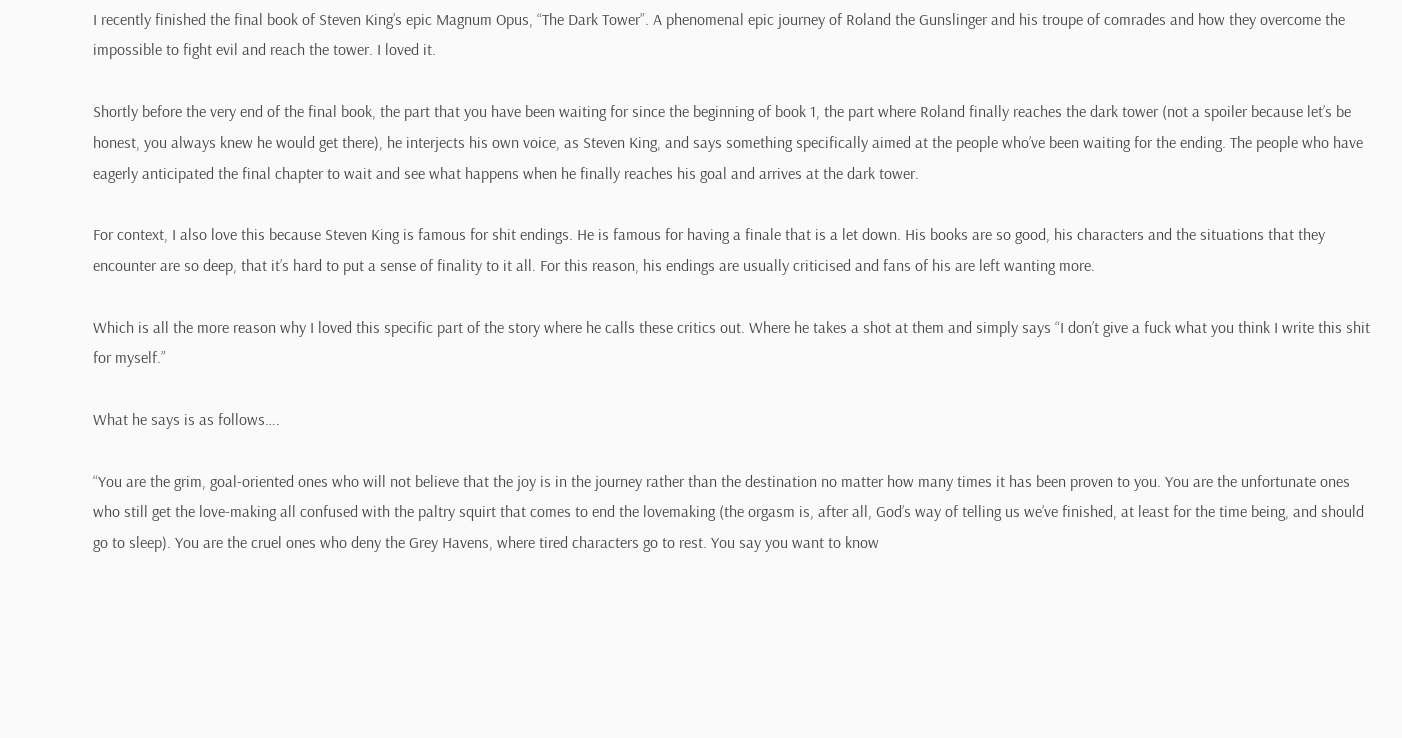I recently finished the final book of Steven King’s epic Magnum Opus, “The Dark Tower”. A phenomenal epic journey of Roland the Gunslinger and his troupe of comrades and how they overcome the impossible to fight evil and reach the tower. I loved it.

Shortly before the very end of the final book, the part that you have been waiting for since the beginning of book 1, the part where Roland finally reaches the dark tower (not a spoiler because let’s be honest, you always knew he would get there), he interjects his own voice, as Steven King, and says something specifically aimed at the people who’ve been waiting for the ending. The people who have eagerly anticipated the final chapter to wait and see what happens when he finally reaches his goal and arrives at the dark tower.

For context, I also love this because Steven King is famous for shit endings. He is famous for having a finale that is a let down. His books are so good, his characters and the situations that they encounter are so deep, that it’s hard to put a sense of finality to it all. For this reason, his endings are usually criticised and fans of his are left wanting more.

Which is all the more reason why I loved this specific part of the story where he calls these critics out. Where he takes a shot at them and simply says “I don’t give a fuck what you think I write this shit for myself.”

What he says is as follows….

“You are the grim, goal-oriented ones who will not believe that the joy is in the journey rather than the destination no matter how many times it has been proven to you. You are the unfortunate ones who still get the love-making all confused with the paltry squirt that comes to end the lovemaking (the orgasm is, after all, God’s way of telling us we’ve finished, at least for the time being, and should go to sleep). You are the cruel ones who deny the Grey Havens, where tired characters go to rest. You say you want to know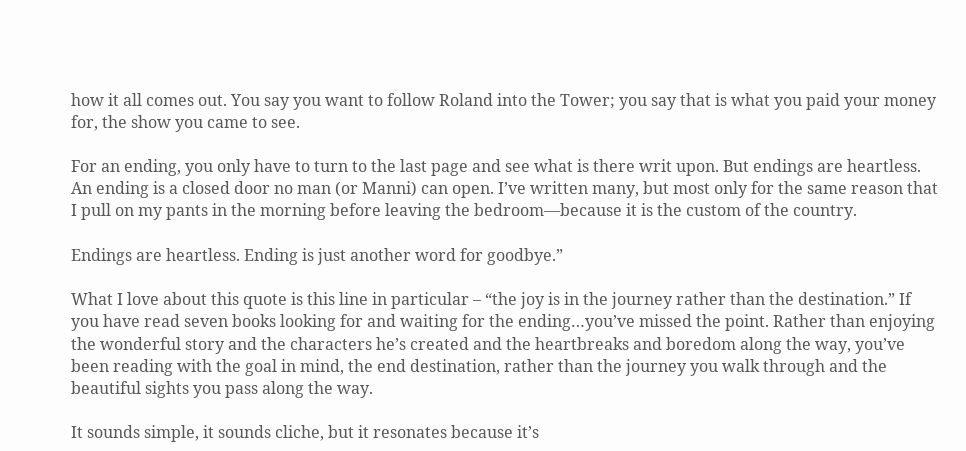how it all comes out. You say you want to follow Roland into the Tower; you say that is what you paid your money for, the show you came to see.

For an ending, you only have to turn to the last page and see what is there writ upon. But endings are heartless. An ending is a closed door no man (or Manni) can open. I’ve written many, but most only for the same reason that I pull on my pants in the morning before leaving the bedroom—because it is the custom of the country.

Endings are heartless. Ending is just another word for goodbye.”

What I love about this quote is this line in particular – “the joy is in the journey rather than the destination.” If you have read seven books looking for and waiting for the ending…you’ve missed the point. Rather than enjoying the wonderful story and the characters he’s created and the heartbreaks and boredom along the way, you’ve been reading with the goal in mind, the end destination, rather than the journey you walk through and the beautiful sights you pass along the way.

It sounds simple, it sounds cliche, but it resonates because it’s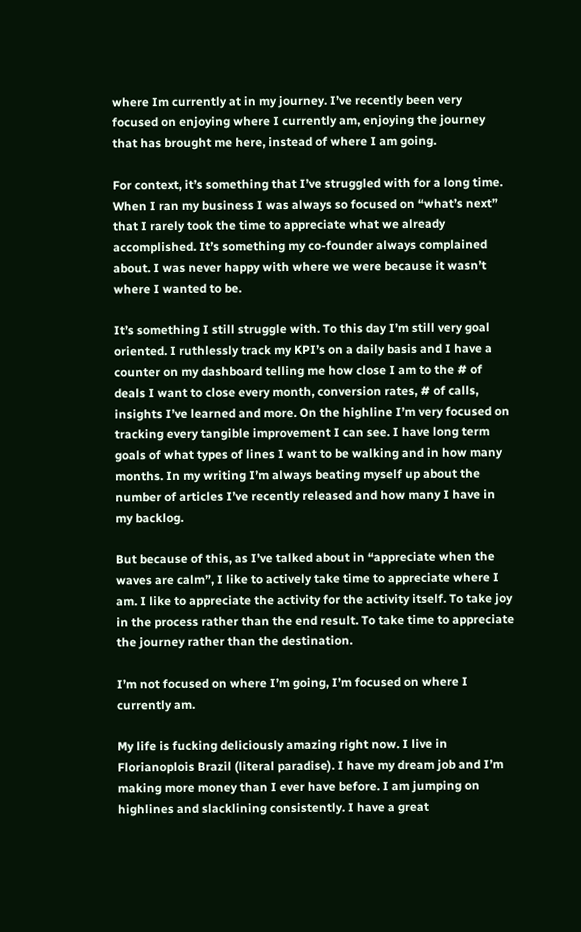where Im currently at in my journey. I’ve recently been very focused on enjoying where I currently am, enjoying the journey that has brought me here, instead of where I am going.

For context, it’s something that I’ve struggled with for a long time. When I ran my business I was always so focused on “what’s next” that I rarely took the time to appreciate what we already accomplished. It’s something my co-founder always complained about. I was never happy with where we were because it wasn’t where I wanted to be.

It’s something I still struggle with. To this day I’m still very goal oriented. I ruthlessly track my KPI’s on a daily basis and I have a counter on my dashboard telling me how close I am to the # of deals I want to close every month, conversion rates, # of calls, insights I’ve learned and more. On the highline I’m very focused on tracking every tangible improvement I can see. I have long term goals of what types of lines I want to be walking and in how many months. In my writing I’m always beating myself up about the number of articles I’ve recently released and how many I have in my backlog.

But because of this, as I’ve talked about in “appreciate when the waves are calm”, I like to actively take time to appreciate where I am. I like to appreciate the activity for the activity itself. To take joy in the process rather than the end result. To take time to appreciate the journey rather than the destination.

I’m not focused on where I’m going, I’m focused on where I currently am.

My life is fucking deliciously amazing right now. I live in Florianoplois Brazil (literal paradise). I have my dream job and I’m making more money than I ever have before. I am jumping on highlines and slacklining consistently. I have a great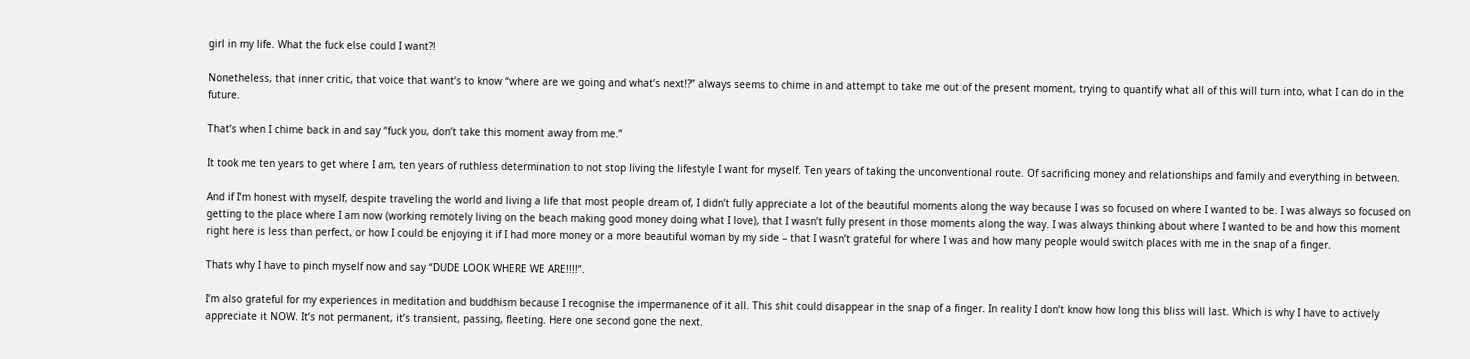girl in my life. What the fuck else could I want?!

Nonetheless, that inner critic, that voice that want’s to know “where are we going and what’s next!?” always seems to chime in and attempt to take me out of the present moment, trying to quantify what all of this will turn into, what I can do in the future.

That’s when I chime back in and say “fuck you, don’t take this moment away from me.”

It took me ten years to get where I am, ten years of ruthless determination to not stop living the lifestyle I want for myself. Ten years of taking the unconventional route. Of sacrificing money and relationships and family and everything in between.

And if I’m honest with myself, despite traveling the world and living a life that most people dream of, I didn’t fully appreciate a lot of the beautiful moments along the way because I was so focused on where I wanted to be. I was always so focused on getting to the place where I am now (working remotely living on the beach making good money doing what I love), that I wasn’t fully present in those moments along the way. I was always thinking about where I wanted to be and how this moment right here is less than perfect, or how I could be enjoying it if I had more money or a more beautiful woman by my side – that I wasn’t grateful for where I was and how many people would switch places with me in the snap of a finger.

Thats why I have to pinch myself now and say “DUDE LOOK WHERE WE ARE!!!!”.

I’m also grateful for my experiences in meditation and buddhism because I recognise the impermanence of it all. This shit could disappear in the snap of a finger. In reality I don’t know how long this bliss will last. Which is why I have to actively appreciate it NOW. It’s not permanent, it’s transient, passing, fleeting. Here one second gone the next.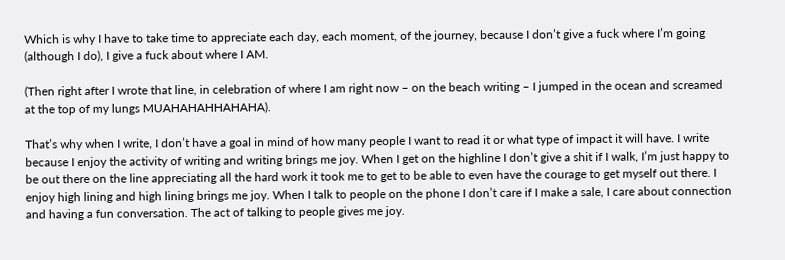Which is why I have to take time to appreciate each day, each moment, of the journey, because I don’t give a fuck where I’m going (although I do), I give a fuck about where I AM.

(Then right after I wrote that line, in celebration of where I am right now – on the beach writing – I jumped in the ocean and screamed at the top of my lungs MUAHAHAHHAHAHA).

That’s why when I write, I don’t have a goal in mind of how many people I want to read it or what type of impact it will have. I write because I enjoy the activity of writing and writing brings me joy. When I get on the highline I don’t give a shit if I walk, I’m just happy to be out there on the line appreciating all the hard work it took me to get to be able to even have the courage to get myself out there. I enjoy high lining and high lining brings me joy. When I talk to people on the phone I don’t care if I make a sale, I care about connection and having a fun conversation. The act of talking to people gives me joy.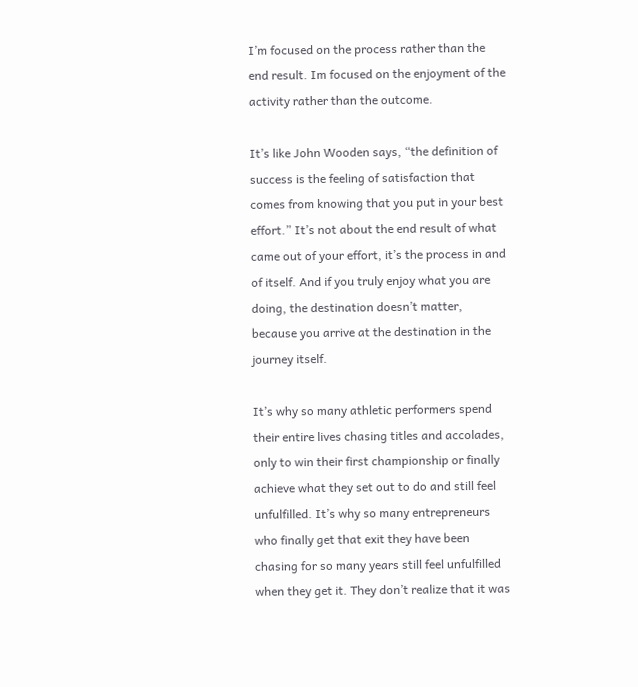I’m focused on the process rather than the end result. Im focused on the enjoyment of the activity rather than the outcome.

It’s like John Wooden says, “the definition of success is the feeling of satisfaction that comes from knowing that you put in your best effort.” It’s not about the end result of what came out of your effort, it’s the process in and of itself. And if you truly enjoy what you are doing, the destination doesn’t matter, because you arrive at the destination in the journey itself.

It’s why so many athletic performers spend their entire lives chasing titles and accolades, only to win their first championship or finally achieve what they set out to do and still feel unfulfilled. It’s why so many entrepreneurs who finally get that exit they have been chasing for so many years still feel unfulfilled when they get it. They don’t realize that it was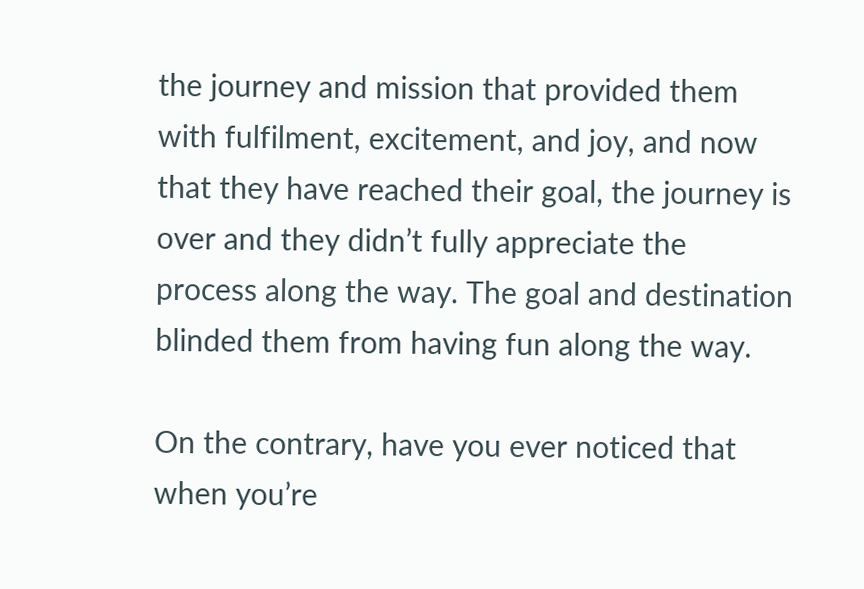the journey and mission that provided them with fulfilment, excitement, and joy, and now that they have reached their goal, the journey is over and they didn’t fully appreciate the process along the way. The goal and destination blinded them from having fun along the way.

On the contrary, have you ever noticed that when you’re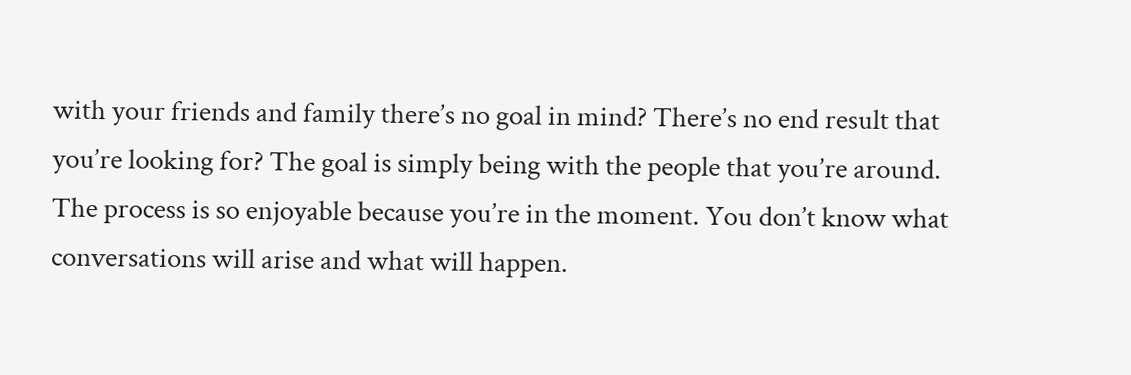with your friends and family there’s no goal in mind? There’s no end result that you’re looking for? The goal is simply being with the people that you’re around. The process is so enjoyable because you’re in the moment. You don’t know what conversations will arise and what will happen.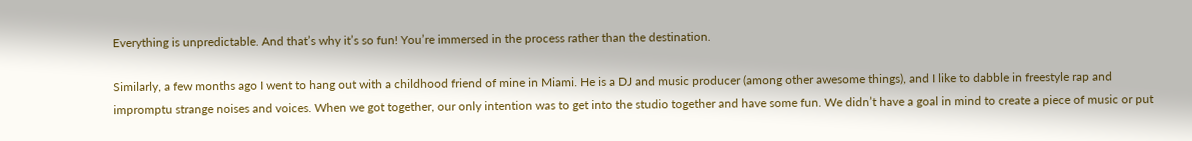Everything is unpredictable. And that’s why it’s so fun! You’re immersed in the process rather than the destination.

Similarly, a few months ago I went to hang out with a childhood friend of mine in Miami. He is a DJ and music producer (among other awesome things), and I like to dabble in freestyle rap and impromptu strange noises and voices. When we got together, our only intention was to get into the studio together and have some fun. We didn’t have a goal in mind to create a piece of music or put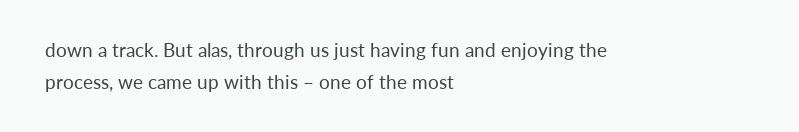down a track. But alas, through us just having fun and enjoying the process, we came up with this – one of the most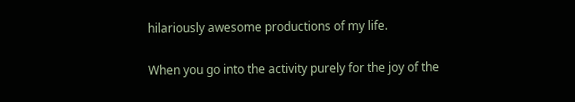hilariously awesome productions of my life.

When you go into the activity purely for the joy of the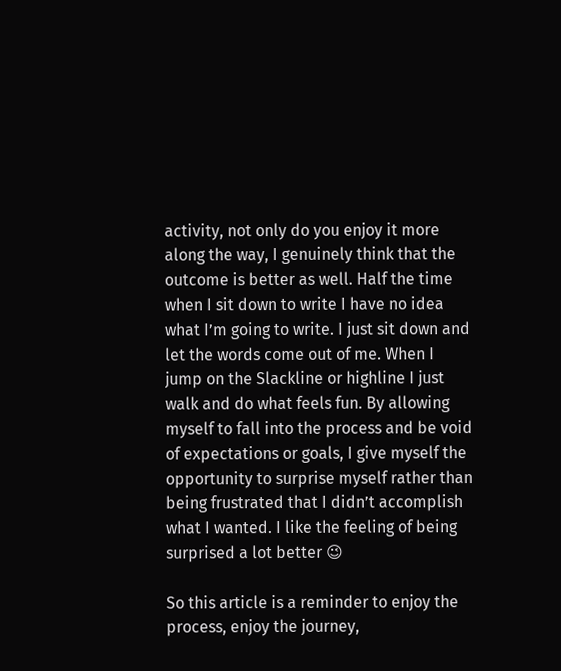activity, not only do you enjoy it more along the way, I genuinely think that the outcome is better as well. Half the time when I sit down to write I have no idea what I’m going to write. I just sit down and let the words come out of me. When I jump on the Slackline or highline I just walk and do what feels fun. By allowing myself to fall into the process and be void of expectations or goals, I give myself the opportunity to surprise myself rather than being frustrated that I didn’t accomplish what I wanted. I like the feeling of being surprised a lot better 😉

So this article is a reminder to enjoy the process, enjoy the journey,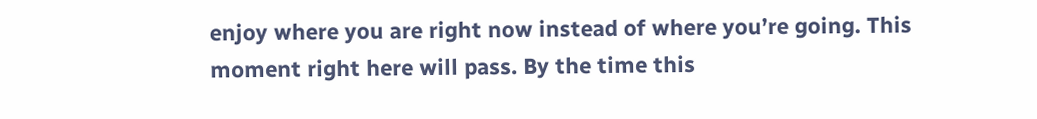enjoy where you are right now instead of where you’re going. This moment right here will pass. By the time this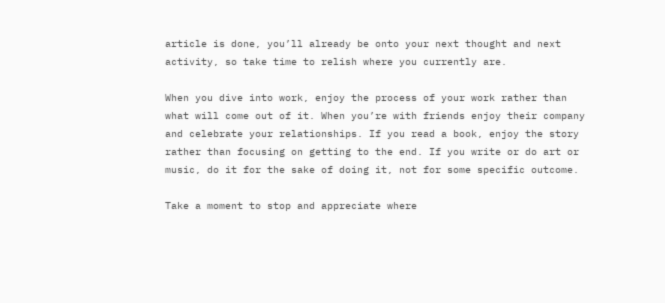article is done, you’ll already be onto your next thought and next activity, so take time to relish where you currently are.

When you dive into work, enjoy the process of your work rather than what will come out of it. When you’re with friends enjoy their company and celebrate your relationships. If you read a book, enjoy the story rather than focusing on getting to the end. If you write or do art or music, do it for the sake of doing it, not for some specific outcome.

Take a moment to stop and appreciate where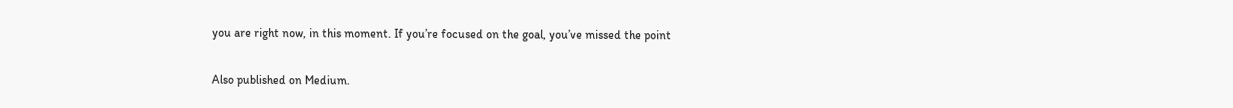you are right now, in this moment. If you’re focused on the goal, you’ve missed the point

Also published on Medium.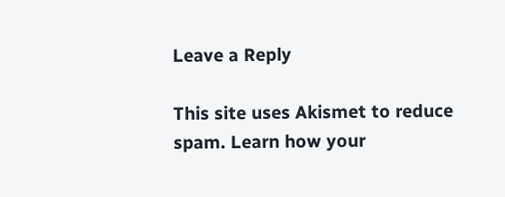Leave a Reply

This site uses Akismet to reduce spam. Learn how your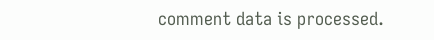comment data is processed.